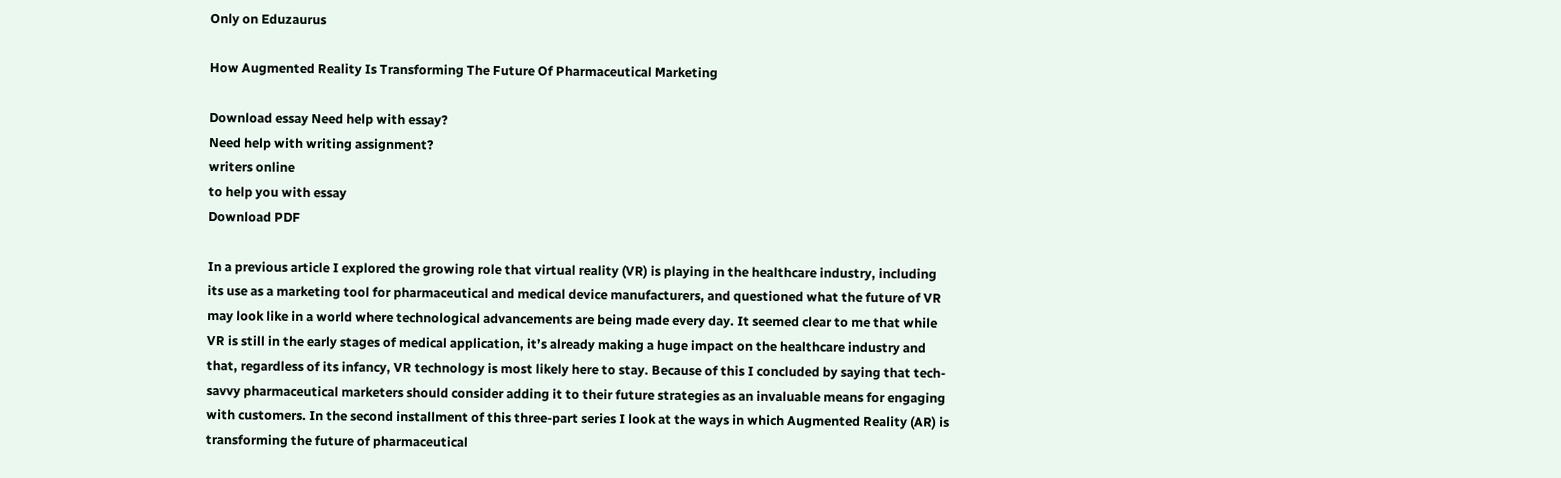Only on Eduzaurus

How Augmented Reality Is Transforming The Future Of Pharmaceutical Marketing

Download essay Need help with essay?
Need help with writing assignment?
writers online
to help you with essay
Download PDF

In a previous article I explored the growing role that virtual reality (VR) is playing in the healthcare industry, including its use as a marketing tool for pharmaceutical and medical device manufacturers, and questioned what the future of VR may look like in a world where technological advancements are being made every day. It seemed clear to me that while VR is still in the early stages of medical application, it’s already making a huge impact on the healthcare industry and that, regardless of its infancy, VR technology is most likely here to stay. Because of this I concluded by saying that tech-savvy pharmaceutical marketers should consider adding it to their future strategies as an invaluable means for engaging with customers. In the second installment of this three-part series I look at the ways in which Augmented Reality (AR) is transforming the future of pharmaceutical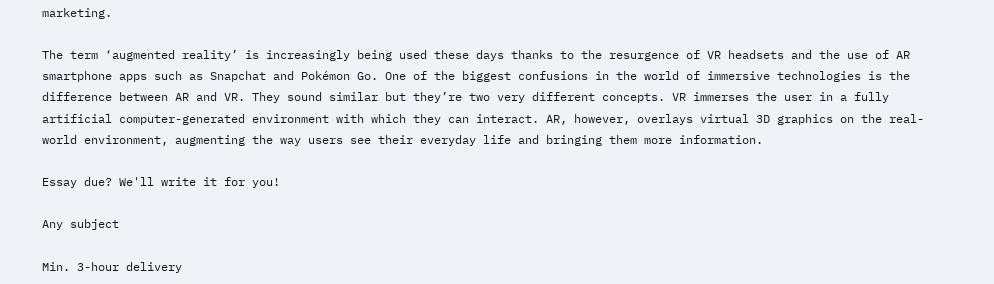marketing.

The term ‘augmented reality’ is increasingly being used these days thanks to the resurgence of VR headsets and the use of AR smartphone apps such as Snapchat and Pokémon Go. One of the biggest confusions in the world of immersive technologies is the difference between AR and VR. They sound similar but they’re two very different concepts. VR immerses the user in a fully artificial computer-generated environment with which they can interact. AR, however, overlays virtual 3D graphics on the real-world environment, augmenting the way users see their everyday life and bringing them more information.

Essay due? We'll write it for you!

Any subject

Min. 3-hour delivery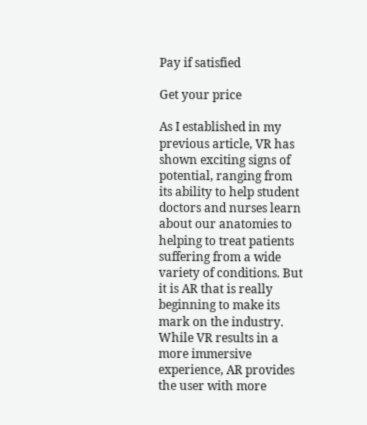Pay if satisfied

Get your price

As I established in my previous article, VR has shown exciting signs of potential, ranging from its ability to help student doctors and nurses learn about our anatomies to helping to treat patients suffering from a wide variety of conditions. But it is AR that is really beginning to make its mark on the industry. While VR results in a more immersive experience, AR provides the user with more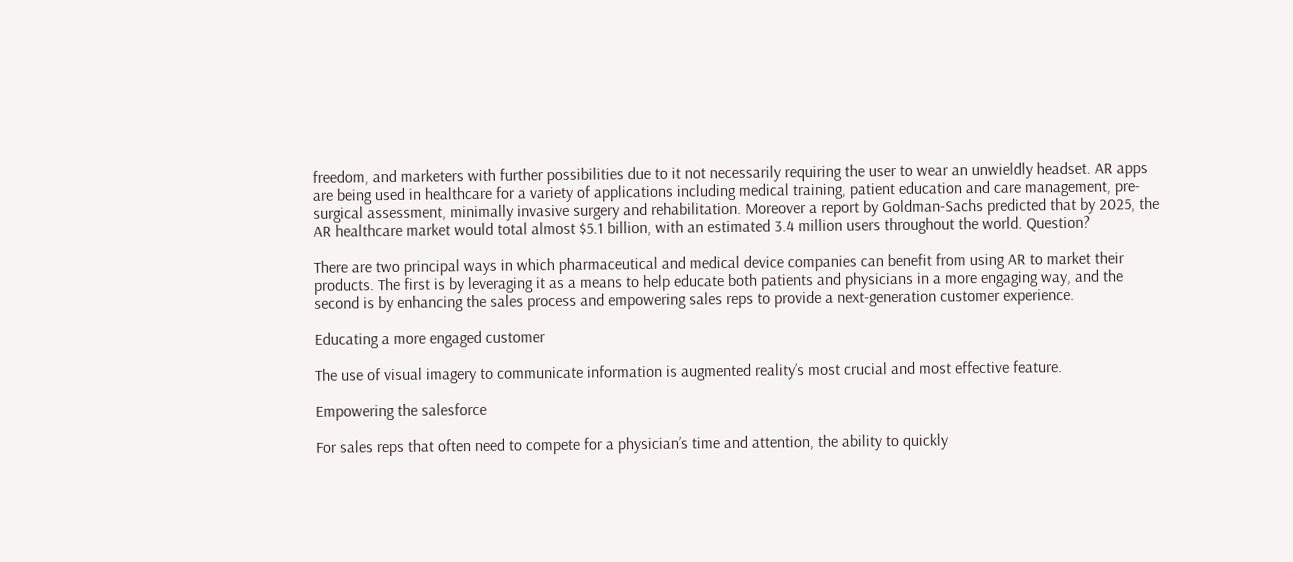freedom, and marketers with further possibilities due to it not necessarily requiring the user to wear an unwieldly headset. AR apps are being used in healthcare for a variety of applications including medical training, patient education and care management, pre-surgical assessment, minimally invasive surgery and rehabilitation. Moreover a report by Goldman-Sachs predicted that by 2025, the AR healthcare market would total almost $5.1 billion, with an estimated 3.4 million users throughout the world. Question?

There are two principal ways in which pharmaceutical and medical device companies can benefit from using AR to market their products. The first is by leveraging it as a means to help educate both patients and physicians in a more engaging way, and the second is by enhancing the sales process and empowering sales reps to provide a next-generation customer experience.

Educating a more engaged customer

The use of visual imagery to communicate information is augmented reality’s most crucial and most effective feature.

Empowering the salesforce

For sales reps that often need to compete for a physician’s time and attention, the ability to quickly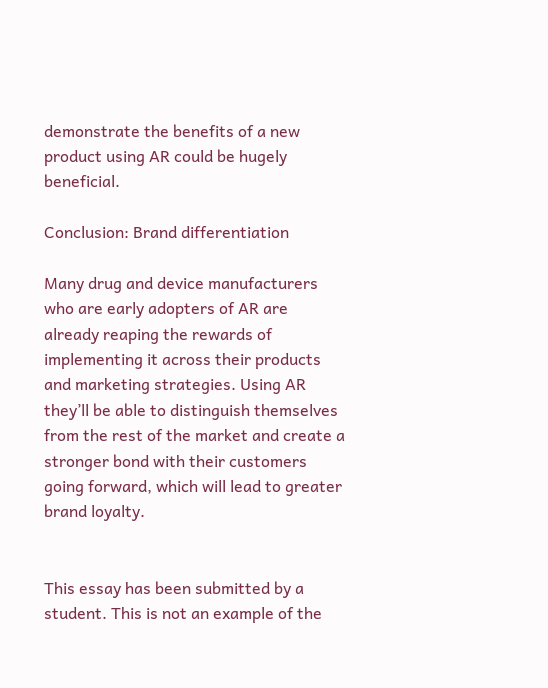demonstrate the benefits of a new product using AR could be hugely beneficial.

Conclusion: Brand differentiation

Many drug and device manufacturers who are early adopters of AR are already reaping the rewards of implementing it across their products and marketing strategies. Using AR they’ll be able to distinguish themselves from the rest of the market and create a stronger bond with their customers going forward, which will lead to greater brand loyalty.


This essay has been submitted by a student. This is not an example of the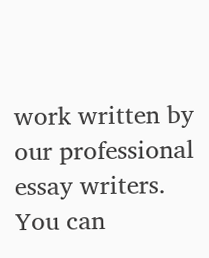work written by our professional essay writers. You can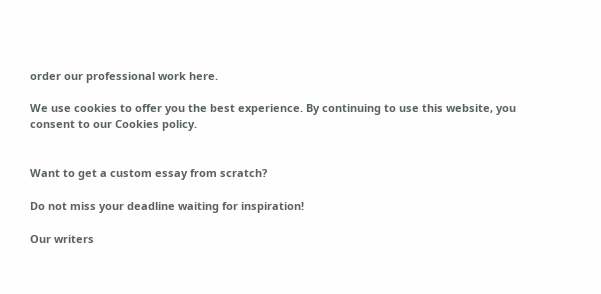order our professional work here.

We use cookies to offer you the best experience. By continuing to use this website, you consent to our Cookies policy.


Want to get a custom essay from scratch?

Do not miss your deadline waiting for inspiration!

Our writers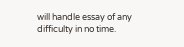will handle essay of any difficulty in no time.